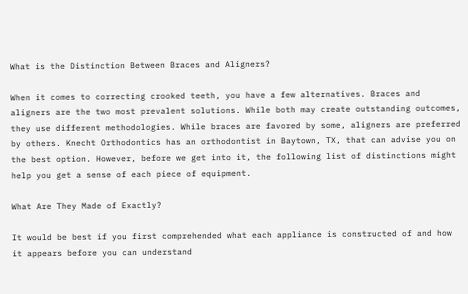What is the Distinction Between Braces and Aligners?

When it comes to correcting crooked teeth, you have a few alternatives. Braces and aligners are the two most prevalent solutions. While both may create outstanding outcomes, they use different methodologies. While braces are favored by some, aligners are preferred by others. Knecht Orthodontics has an orthodontist in Baytown, TX, that can advise you on the best option. However, before we get into it, the following list of distinctions might help you get a sense of each piece of equipment.

What Are They Made of Exactly?

It would be best if you first comprehended what each appliance is constructed of and how it appears before you can understand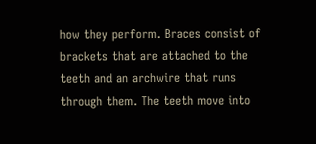how they perform. Braces consist of brackets that are attached to the teeth and an archwire that runs through them. The teeth move into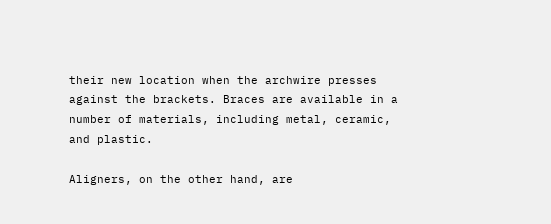their new location when the archwire presses against the brackets. Braces are available in a number of materials, including metal, ceramic, and plastic.

Aligners, on the other hand, are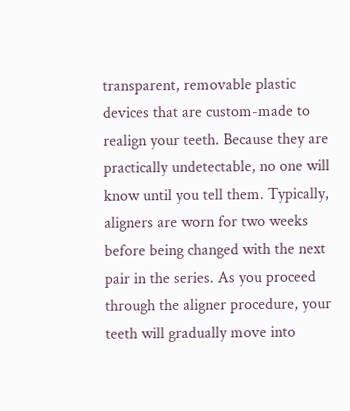transparent, removable plastic devices that are custom-made to realign your teeth. Because they are practically undetectable, no one will know until you tell them. Typically, aligners are worn for two weeks before being changed with the next pair in the series. As you proceed through the aligner procedure, your teeth will gradually move into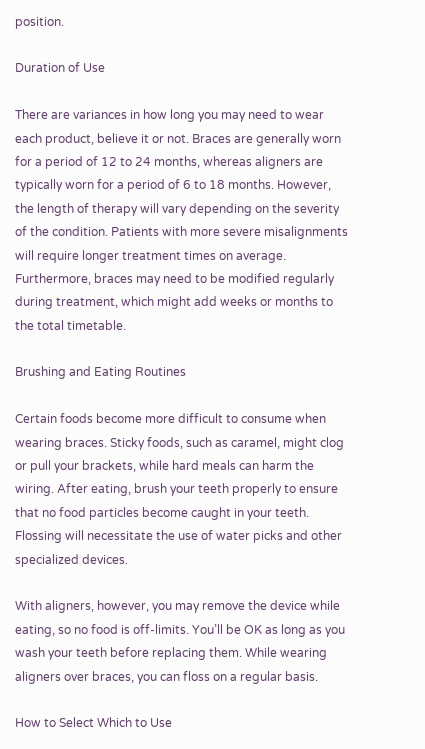position.

Duration of Use

There are variances in how long you may need to wear each product, believe it or not. Braces are generally worn for a period of 12 to 24 months, whereas aligners are typically worn for a period of 6 to 18 months. However, the length of therapy will vary depending on the severity of the condition. Patients with more severe misalignments will require longer treatment times on average. Furthermore, braces may need to be modified regularly during treatment, which might add weeks or months to the total timetable.

Brushing and Eating Routines

Certain foods become more difficult to consume when wearing braces. Sticky foods, such as caramel, might clog or pull your brackets, while hard meals can harm the wiring. After eating, brush your teeth properly to ensure that no food particles become caught in your teeth. Flossing will necessitate the use of water picks and other specialized devices.

With aligners, however, you may remove the device while eating, so no food is off-limits. You’ll be OK as long as you wash your teeth before replacing them. While wearing aligners over braces, you can floss on a regular basis.

How to Select Which to Use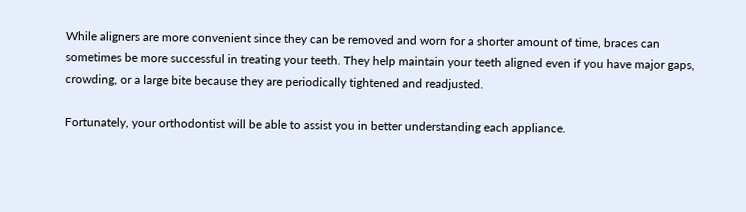While aligners are more convenient since they can be removed and worn for a shorter amount of time, braces can sometimes be more successful in treating your teeth. They help maintain your teeth aligned even if you have major gaps, crowding, or a large bite because they are periodically tightened and readjusted.

Fortunately, your orthodontist will be able to assist you in better understanding each appliance.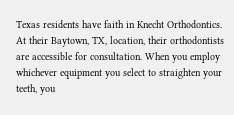Texas residents have faith in Knecht Orthodontics. At their Baytown, TX, location, their orthodontists are accessible for consultation. When you employ whichever equipment you select to straighten your teeth, you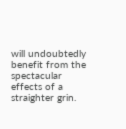will undoubtedly benefit from the spectacular effects of a straighter grin.